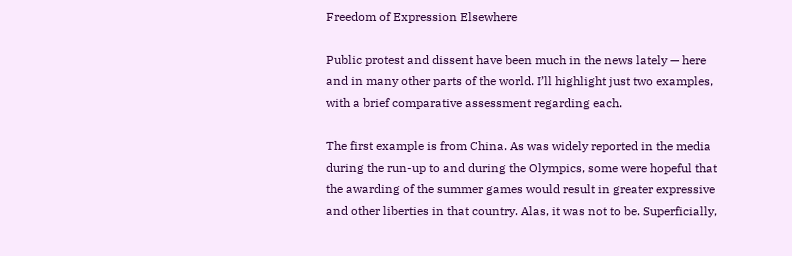Freedom of Expression Elsewhere

Public protest and dissent have been much in the news lately — here and in many other parts of the world. I’ll highlight just two examples, with a brief comparative assessment regarding each.

The first example is from China. As was widely reported in the media during the run-up to and during the Olympics, some were hopeful that the awarding of the summer games would result in greater expressive and other liberties in that country. Alas, it was not to be. Superficially,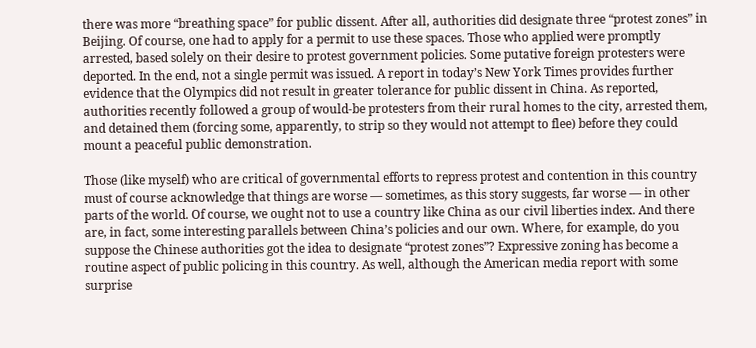there was more “breathing space” for public dissent. After all, authorities did designate three “protest zones” in Beijing. Of course, one had to apply for a permit to use these spaces. Those who applied were promptly arrested, based solely on their desire to protest government policies. Some putative foreign protesters were deported. In the end, not a single permit was issued. A report in today’s New York Times provides further evidence that the Olympics did not result in greater tolerance for public dissent in China. As reported, authorities recently followed a group of would-be protesters from their rural homes to the city, arrested them, and detained them (forcing some, apparently, to strip so they would not attempt to flee) before they could mount a peaceful public demonstration.

Those (like myself) who are critical of governmental efforts to repress protest and contention in this country must of course acknowledge that things are worse — sometimes, as this story suggests, far worse — in other parts of the world. Of course, we ought not to use a country like China as our civil liberties index. And there are, in fact, some interesting parallels between China’s policies and our own. Where, for example, do you suppose the Chinese authorities got the idea to designate “protest zones”? Expressive zoning has become a routine aspect of public policing in this country. As well, although the American media report with some surprise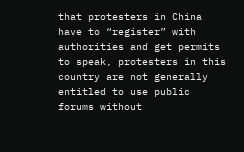that protesters in China have to “register” with authorities and get permits to speak, protesters in this country are not generally entitled to use public forums without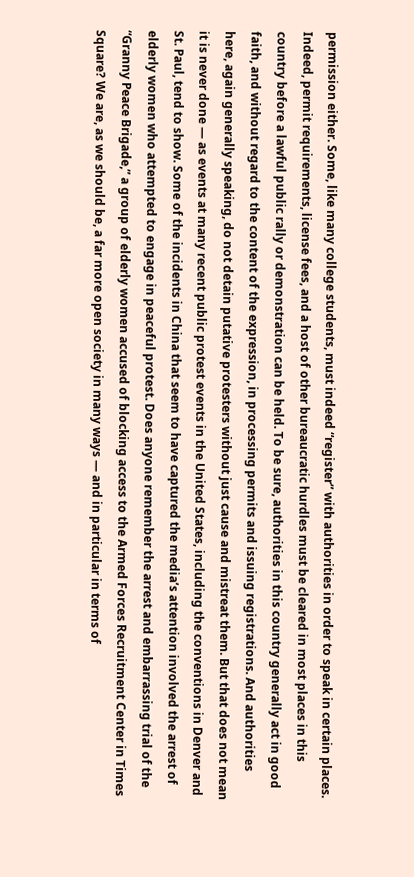permission either. Some, like many college students, must indeed “register” with authorities in order to speak in certain places. Indeed, permit requirements, license fees, and a host of other bureaucratic hurdles must be cleared in most places in this country before a lawful public rally or demonstration can be held. To be sure, authorities in this country generally act in good faith, and without regard to the content of the expression, in processing permits and issuing registrations. And authorities here, again generally speaking, do not detain putative protesters without just cause and mistreat them. But that does not mean it is never done — as events at many recent public protest events in the United States, including the conventions in Denver and St. Paul, tend to show. Some of the incidents in China that seem to have captured the media’s attention involved the arrest of elderly women who attempted to engage in peaceful protest. Does anyone remember the arrest and embarrassing trial of the “Granny Peace Brigade,” a group of elderly women accused of blocking access to the Armed Forces Recruitment Center in Times Square? We are, as we should be, a far more open society in many ways — and in particular in terms of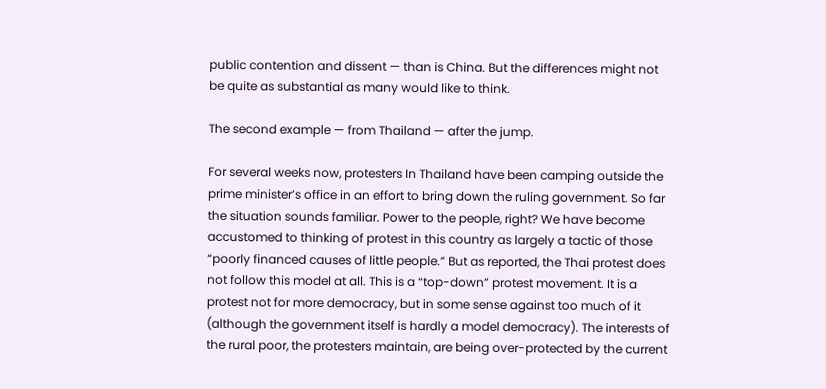public contention and dissent — than is China. But the differences might not be quite as substantial as many would like to think.

The second example — from Thailand — after the jump.

For several weeks now, protesters In Thailand have been camping outside the prime minister’s office in an effort to bring down the ruling government. So far the situation sounds familiar. Power to the people, right? We have become accustomed to thinking of protest in this country as largely a tactic of those “poorly financed causes of little people.” But as reported, the Thai protest does not follow this model at all. This is a “top-down” protest movement. It is a protest not for more democracy, but in some sense against too much of it (although the government itself is hardly a model democracy). The interests of the rural poor, the protesters maintain, are being over-protected by the current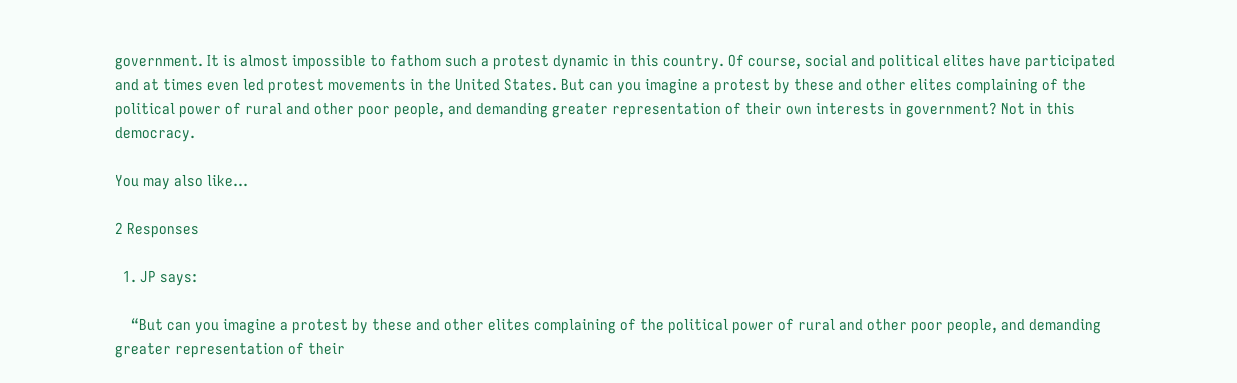government. It is almost impossible to fathom such a protest dynamic in this country. Of course, social and political elites have participated and at times even led protest movements in the United States. But can you imagine a protest by these and other elites complaining of the political power of rural and other poor people, and demanding greater representation of their own interests in government? Not in this democracy.

You may also like...

2 Responses

  1. JP says:

    “But can you imagine a protest by these and other elites complaining of the political power of rural and other poor people, and demanding greater representation of their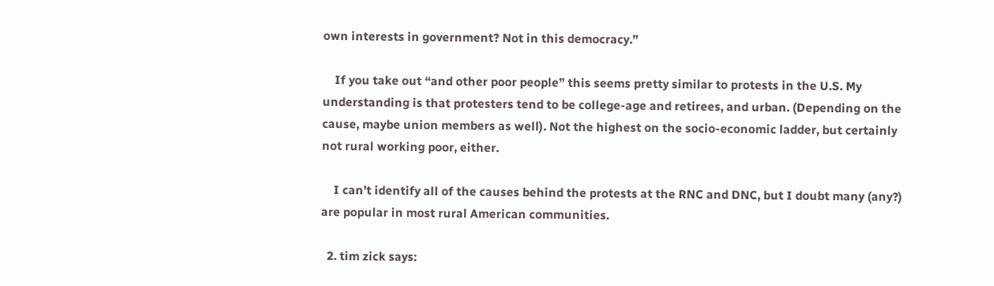own interests in government? Not in this democracy.”

    If you take out “and other poor people” this seems pretty similar to protests in the U.S. My understanding is that protesters tend to be college-age and retirees, and urban. (Depending on the cause, maybe union members as well). Not the highest on the socio-economic ladder, but certainly not rural working poor, either.

    I can’t identify all of the causes behind the protests at the RNC and DNC, but I doubt many (any?) are popular in most rural American communities.

  2. tim zick says: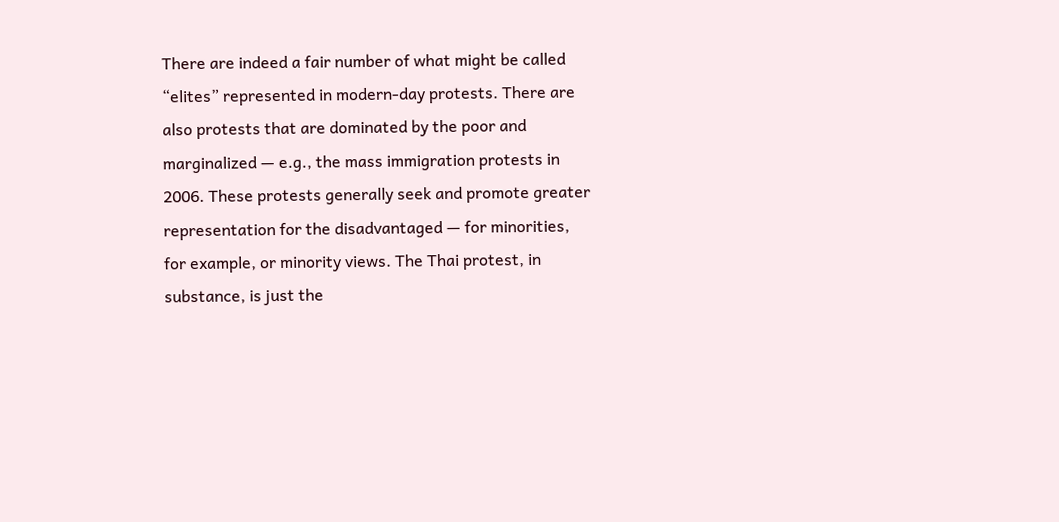There are indeed a fair number of what might be called “elites” represented in modern-day protests. There are also protests that are dominated by the poor and marginalized — e.g., the mass immigration protests in 2006. These protests generally seek and promote greater representation for the disadvantaged — for minorities, for example, or minority views. The Thai protest, in substance, is just the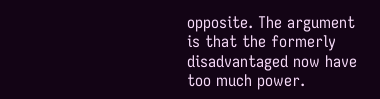opposite. The argument is that the formerly disadvantaged now have too much power.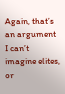Again, that’s an argument I can’t imagine elites, or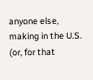anyone else, making in the U.S. (or, for that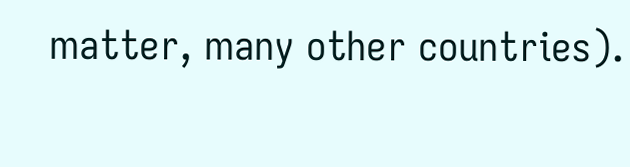matter, many other countries).